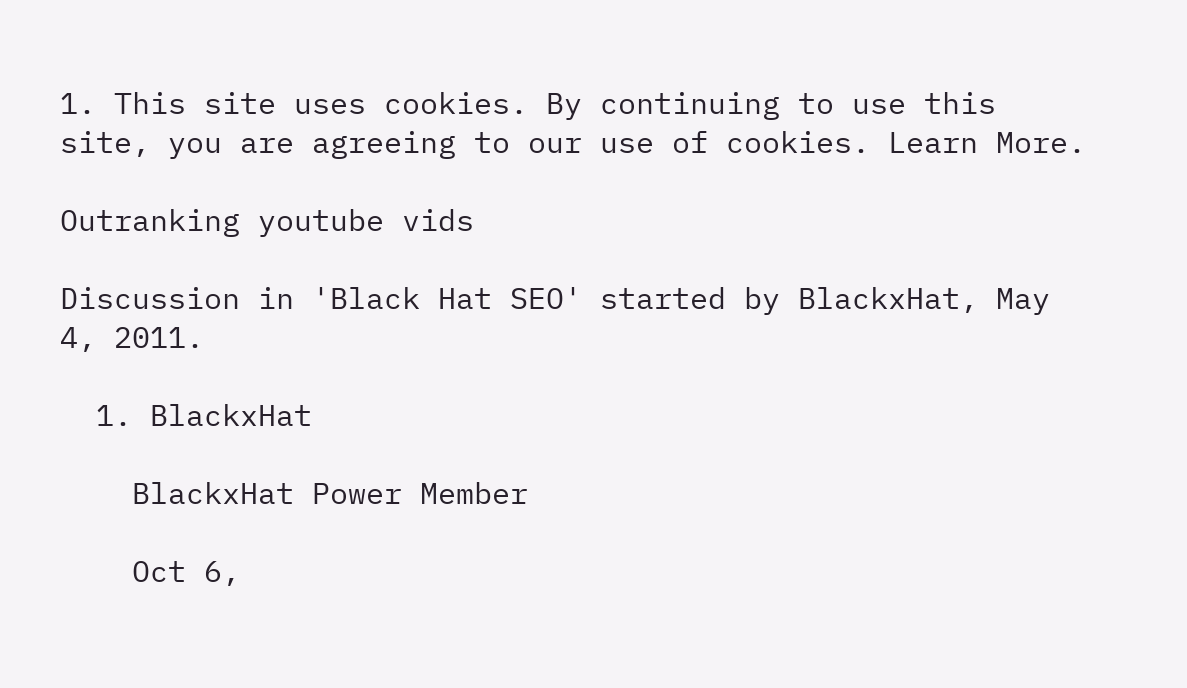1. This site uses cookies. By continuing to use this site, you are agreeing to our use of cookies. Learn More.

Outranking youtube vids

Discussion in 'Black Hat SEO' started by BlackxHat, May 4, 2011.

  1. BlackxHat

    BlackxHat Power Member

    Oct 6,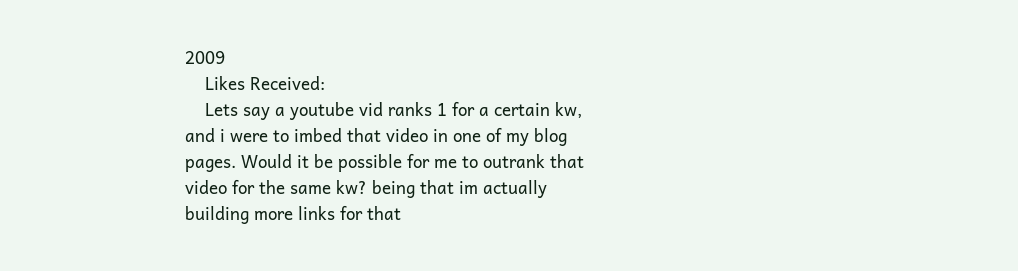2009
    Likes Received:
    Lets say a youtube vid ranks 1 for a certain kw, and i were to imbed that video in one of my blog pages. Would it be possible for me to outrank that video for the same kw? being that im actually building more links for that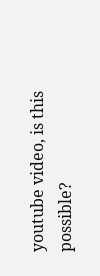youtube video, is this possible?